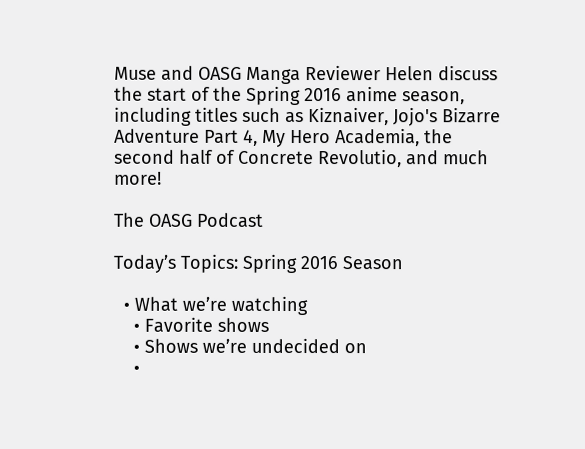Muse and OASG Manga Reviewer Helen discuss the start of the Spring 2016 anime season, including titles such as Kiznaiver, Jojo's Bizarre Adventure Part 4, My Hero Academia, the second half of Concrete Revolutio, and much more!

The OASG Podcast

Today’s Topics: Spring 2016 Season

  • What we’re watching
    • Favorite shows
    • Shows we’re undecided on
    •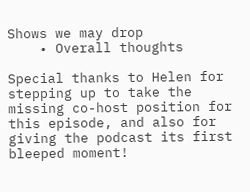Shows we may drop
    • Overall thoughts

Special thanks to Helen for stepping up to take the missing co-host position for this episode, and also for giving the podcast its first bleeped moment!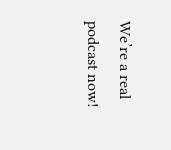We’re a real podcast now!